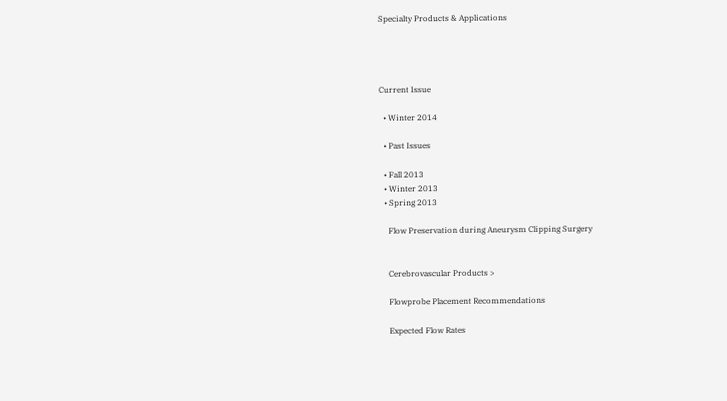Specialty Products & Applications




Current Issue

  • Winter 2014

  • Past Issues

  • Fall 2013
  • Winter 2013
  • Spring 2013

    Flow Preservation during Aneurysm Clipping Surgery


    Cerebrovascular Products >

    Flowprobe Placement Recommendations

    Expected Flow Rates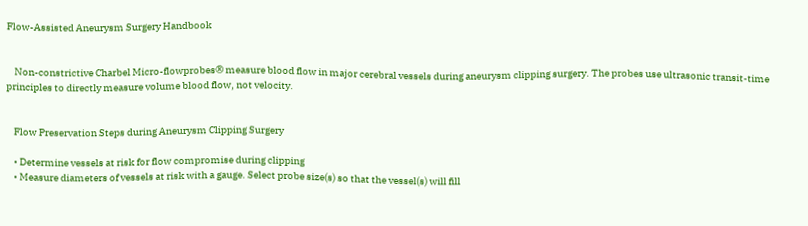Flow-Assisted Aneurysm Surgery Handbook


    Non-constrictive Charbel Micro-flowprobes® measure blood flow in major cerebral vessels during aneurysm clipping surgery. The probes use ultrasonic transit-time principles to directly measure volume blood flow, not velocity.


    Flow Preservation Steps during Aneurysm Clipping Surgery

    • Determine vessels at risk for flow compromise during clipping
    • Measure diameters of vessels at risk with a gauge. Select probe size(s) so that the vessel(s) will fill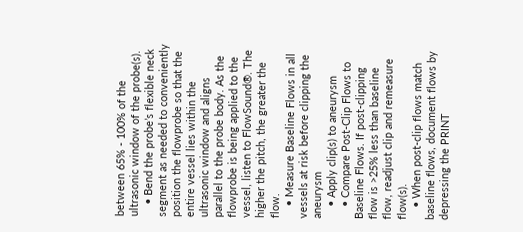between 65% - 100% of the ultrasonic window of the probe(s).
    • Bend the probe’s flexible neck segment as needed to conveniently position the flowprobe so that the entire vessel lies within the ultrasonic window and aligns parallel to the probe body. As the flowprobe is being applied to the vessel, listen to FlowSound®. The higher the pitch, the greater the flow.
    • Measure Baseline Flows in all vessels at risk before clipping the aneurysm
    • Apply clip(s) to aneurysm
    • Compare Post-Clip Flows to Baseline Flows. If post-clipping flow is >25% less than baseline flow, readjust clip and remeasure flow(s).
    • When post-clip flows match baseline flows, document flows by depressing the PRINT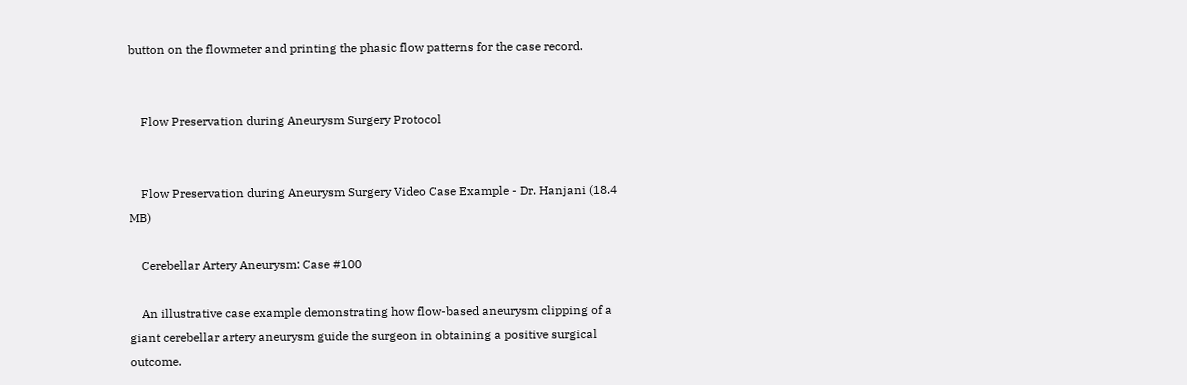button on the flowmeter and printing the phasic flow patterns for the case record.


    Flow Preservation during Aneurysm Surgery Protocol


    Flow Preservation during Aneurysm Surgery Video Case Example - Dr. Hanjani (18.4 MB)

    Cerebellar Artery Aneurysm: Case #100

    An illustrative case example demonstrating how flow-based aneurysm clipping of a giant cerebellar artery aneurysm guide the surgeon in obtaining a positive surgical outcome.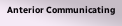Anterior Communicating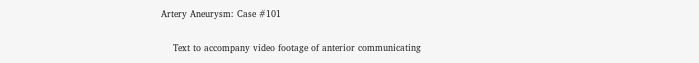Artery Aneurysm: Case #101

    Text to accompany video footage of anterior communicating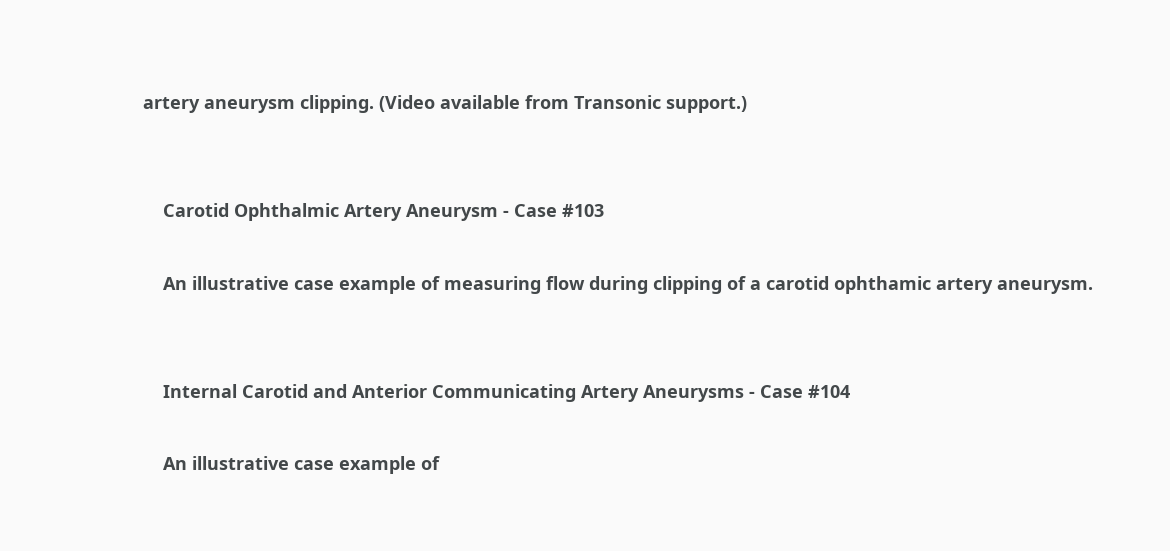artery aneurysm clipping. (Video available from Transonic support.)


    Carotid Ophthalmic Artery Aneurysm - Case #103

    An illustrative case example of measuring flow during clipping of a carotid ophthamic artery aneurysm.


    Internal Carotid and Anterior Communicating Artery Aneurysms - Case #104

    An illustrative case example of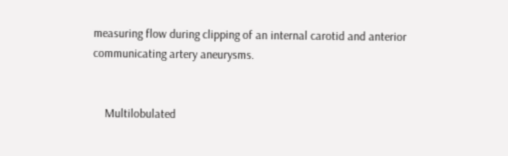measuring flow during clipping of an internal carotid and anterior communicating artery aneurysms.


    Multilobulated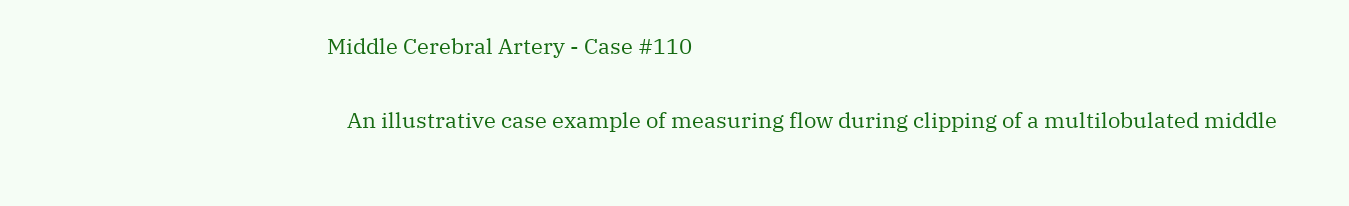Middle Cerebral Artery - Case #110

    An illustrative case example of measuring flow during clipping of a multilobulated middle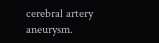cerebral artery aneurysm.